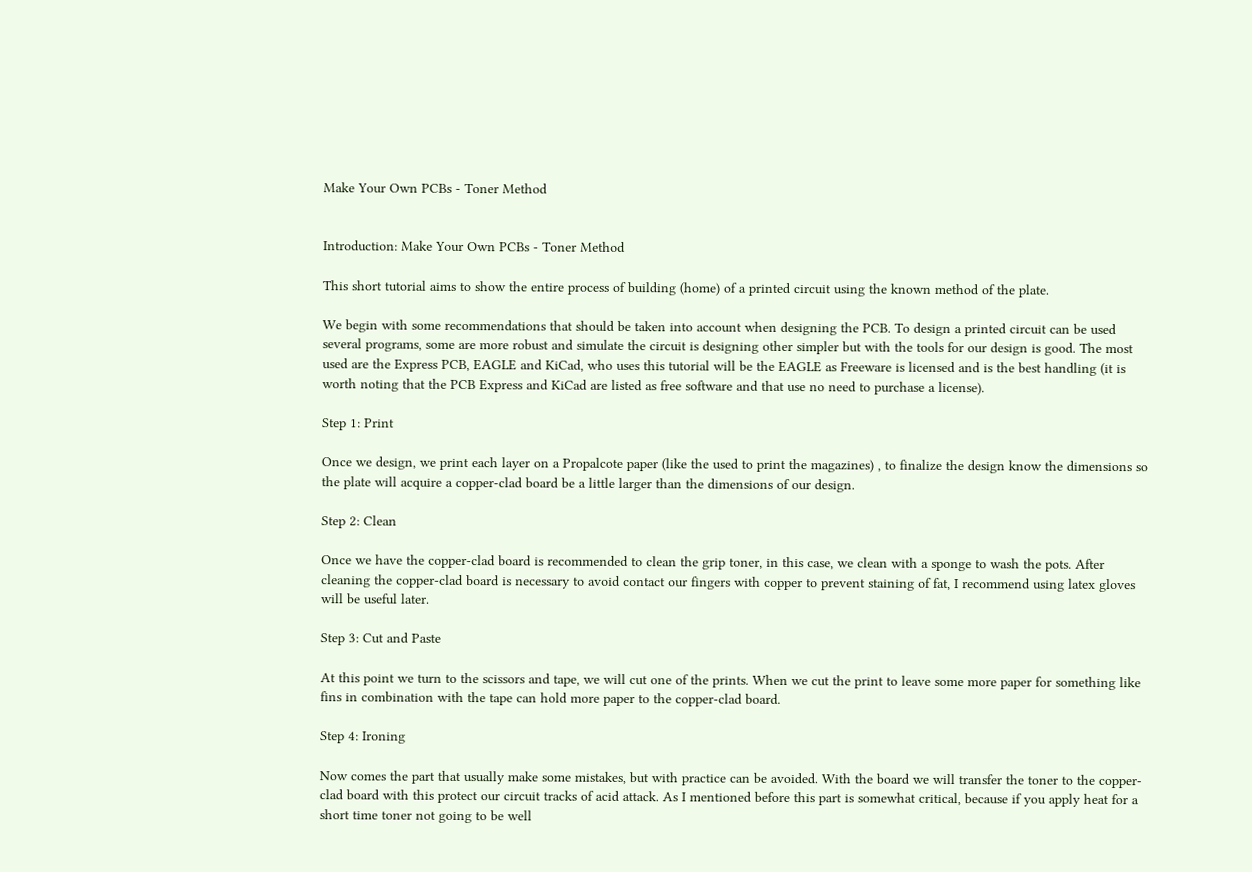Make Your Own PCBs - Toner Method


Introduction: Make Your Own PCBs - Toner Method

This short tutorial aims to show the entire process of building (home) of a printed circuit using the known method of the plate.

We begin with some recommendations that should be taken into account when designing the PCB. To design a printed circuit can be used several programs, some are more robust and simulate the circuit is designing other simpler but with the tools for our design is good. The most used are the Express PCB, EAGLE and KiCad, who uses this tutorial will be the EAGLE as Freeware is licensed and is the best handling (it is worth noting that the PCB Express and KiCad are listed as free software and that use no need to purchase a license).

Step 1: Print

Once we design, we print each layer on a Propalcote paper (like the used to print the magazines) , to finalize the design know the dimensions so the plate will acquire a copper-clad board be a little larger than the dimensions of our design.

Step 2: Clean

Once we have the copper-clad board is recommended to clean the grip toner, in this case, we clean with a sponge to wash the pots. After cleaning the copper-clad board is necessary to avoid contact our fingers with copper to prevent staining of fat, I recommend using latex gloves will be useful later.

Step 3: Cut and Paste

At this point we turn to the scissors and tape, we will cut one of the prints. When we cut the print to leave some more paper for something like fins in combination with the tape can hold more paper to the copper-clad board.

Step 4: Ironing

Now comes the part that usually make some mistakes, but with practice can be avoided. With the board we will transfer the toner to the copper-clad board with this protect our circuit tracks of acid attack. As I mentioned before this part is somewhat critical, because if you apply heat for a short time toner not going to be well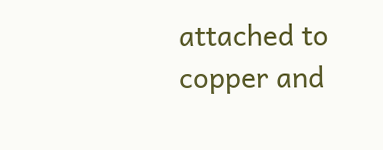attached to copper and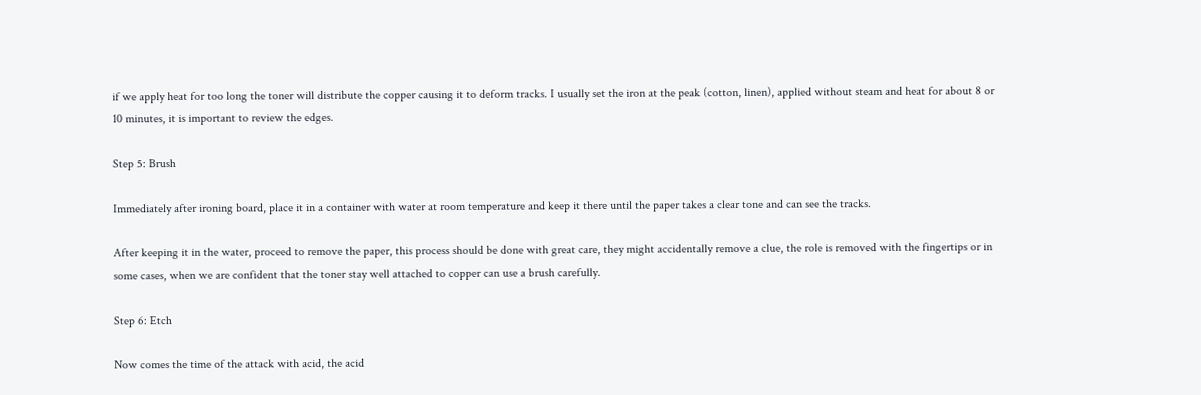if we apply heat for too long the toner will distribute the copper causing it to deform tracks. I usually set the iron at the peak (cotton, linen), applied without steam and heat for about 8 or 10 minutes, it is important to review the edges.

Step 5: Brush

Immediately after ironing board, place it in a container with water at room temperature and keep it there until the paper takes a clear tone and can see the tracks.

After keeping it in the water, proceed to remove the paper, this process should be done with great care, they might accidentally remove a clue, the role is removed with the fingertips or in some cases, when we are confident that the toner stay well attached to copper can use a brush carefully.

Step 6: Etch

Now comes the time of the attack with acid, the acid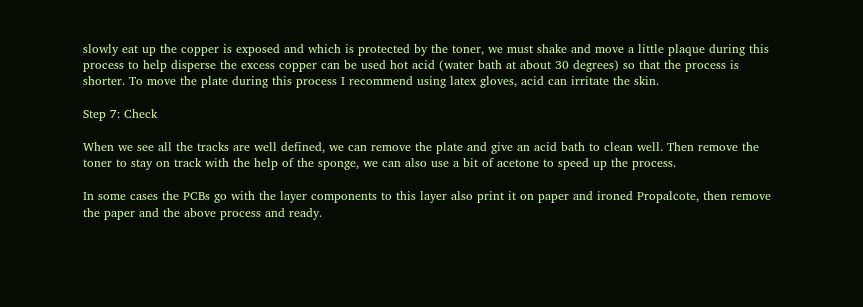slowly eat up the copper is exposed and which is protected by the toner, we must shake and move a little plaque during this process to help disperse the excess copper can be used hot acid (water bath at about 30 degrees) so that the process is shorter. To move the plate during this process I recommend using latex gloves, acid can irritate the skin.

Step 7: Check

When we see all the tracks are well defined, we can remove the plate and give an acid bath to clean well. Then remove the toner to stay on track with the help of the sponge, we can also use a bit of acetone to speed up the process.

In some cases the PCBs go with the layer components to this layer also print it on paper and ironed Propalcote, then remove the paper and the above process and ready.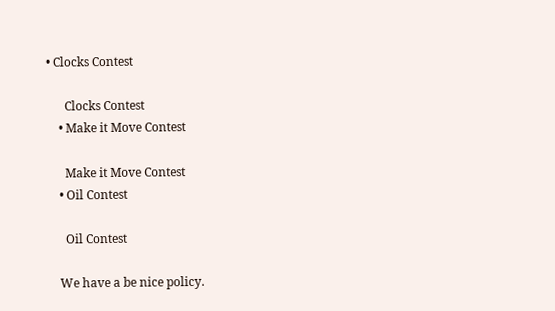• Clocks Contest

      Clocks Contest
    • Make it Move Contest

      Make it Move Contest
    • Oil Contest

      Oil Contest

    We have a be nice policy.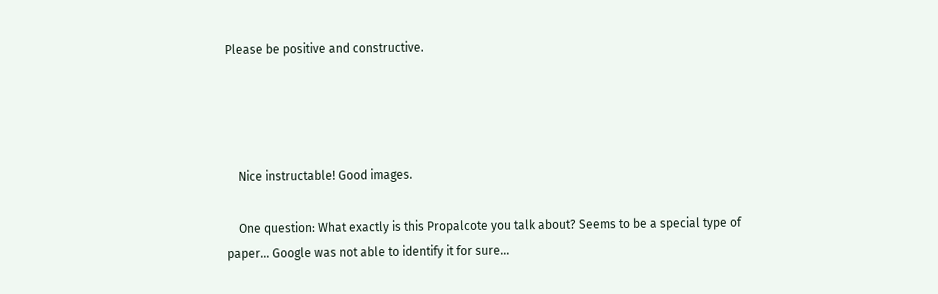Please be positive and constructive.




    Nice instructable! Good images.

    One question: What exactly is this Propalcote you talk about? Seems to be a special type of paper... Google was not able to identify it for sure...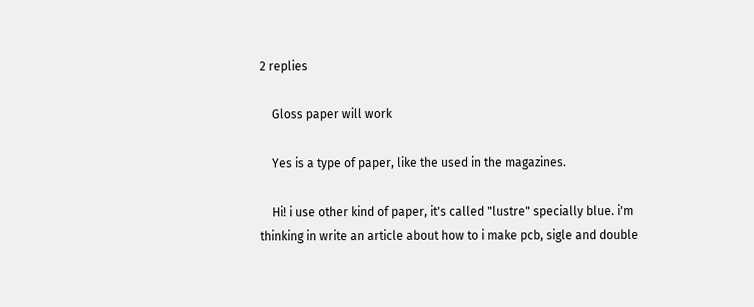2 replies

    Gloss paper will work

    Yes is a type of paper, like the used in the magazines.

    Hi! i use other kind of paper, it's called "lustre" specially blue. i'm thinking in write an article about how to i make pcb, sigle and double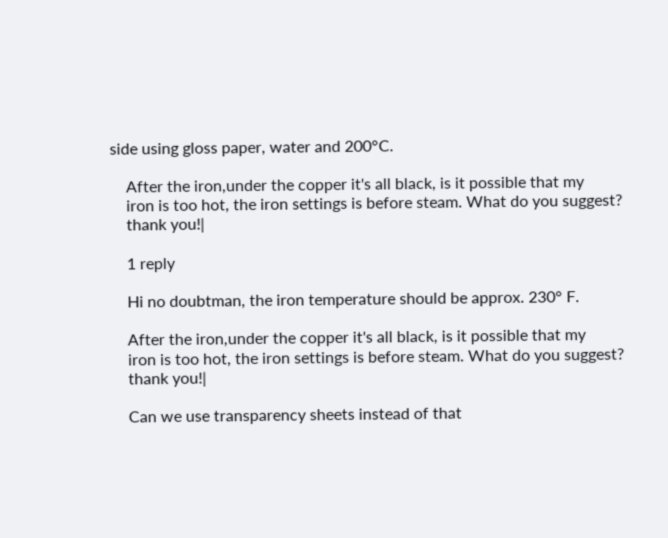side using gloss paper, water and 200°C.

    After the iron,under the copper it's all black, is it possible that my
    iron is too hot, the iron settings is before steam. What do you suggest?
    thank you!|

    1 reply

    Hi no doubtman, the iron temperature should be approx. 230° F.

    After the iron,under the copper it's all black, is it possible that my
    iron is too hot, the iron settings is before steam. What do you suggest?
    thank you!|

    Can we use transparency sheets instead of that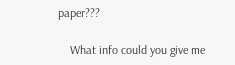paper???

    What info could you give me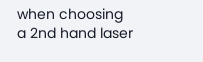when choosing a 2nd hand laser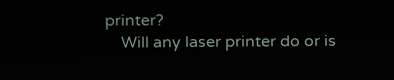printer?
    Will any laser printer do or is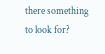there something to look for?